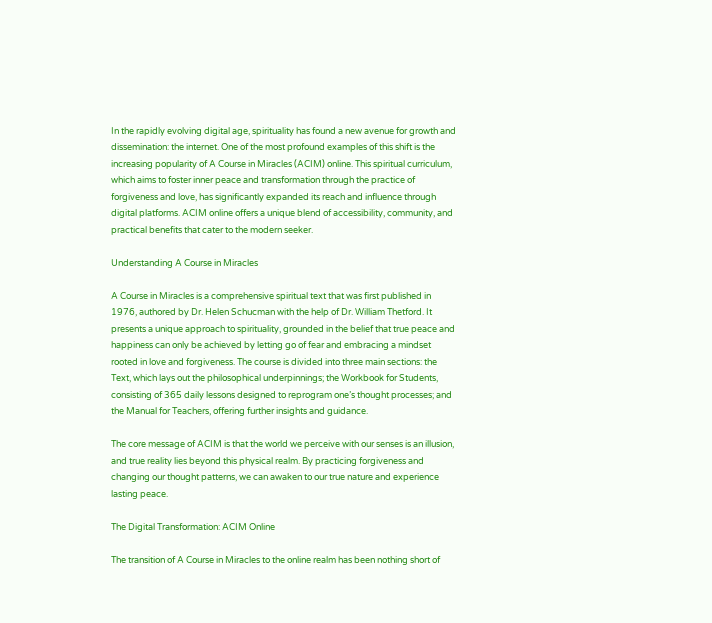In the rapidly evolving digital age, spirituality has found a new avenue for growth and dissemination: the internet. One of the most profound examples of this shift is the increasing popularity of A Course in Miracles (ACIM) online. This spiritual curriculum, which aims to foster inner peace and transformation through the practice of forgiveness and love, has significantly expanded its reach and influence through digital platforms. ACIM online offers a unique blend of accessibility, community, and practical benefits that cater to the modern seeker.

Understanding A Course in Miracles

A Course in Miracles is a comprehensive spiritual text that was first published in 1976, authored by Dr. Helen Schucman with the help of Dr. William Thetford. It presents a unique approach to spirituality, grounded in the belief that true peace and happiness can only be achieved by letting go of fear and embracing a mindset rooted in love and forgiveness. The course is divided into three main sections: the Text, which lays out the philosophical underpinnings; the Workbook for Students, consisting of 365 daily lessons designed to reprogram one’s thought processes; and the Manual for Teachers, offering further insights and guidance.

The core message of ACIM is that the world we perceive with our senses is an illusion, and true reality lies beyond this physical realm. By practicing forgiveness and changing our thought patterns, we can awaken to our true nature and experience lasting peace.

The Digital Transformation: ACIM Online

The transition of A Course in Miracles to the online realm has been nothing short of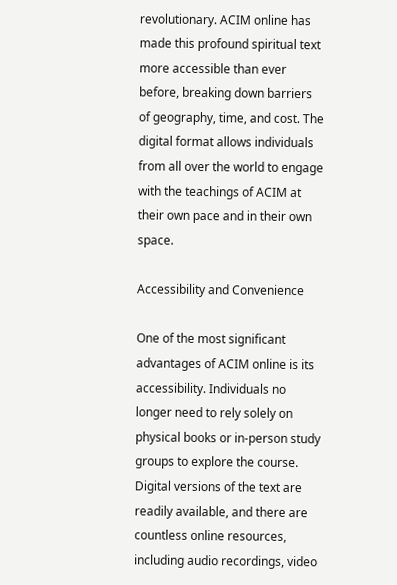revolutionary. ACIM online has made this profound spiritual text more accessible than ever before, breaking down barriers of geography, time, and cost. The digital format allows individuals from all over the world to engage with the teachings of ACIM at their own pace and in their own space.

Accessibility and Convenience

One of the most significant advantages of ACIM online is its accessibility. Individuals no longer need to rely solely on physical books or in-person study groups to explore the course. Digital versions of the text are readily available, and there are countless online resources, including audio recordings, video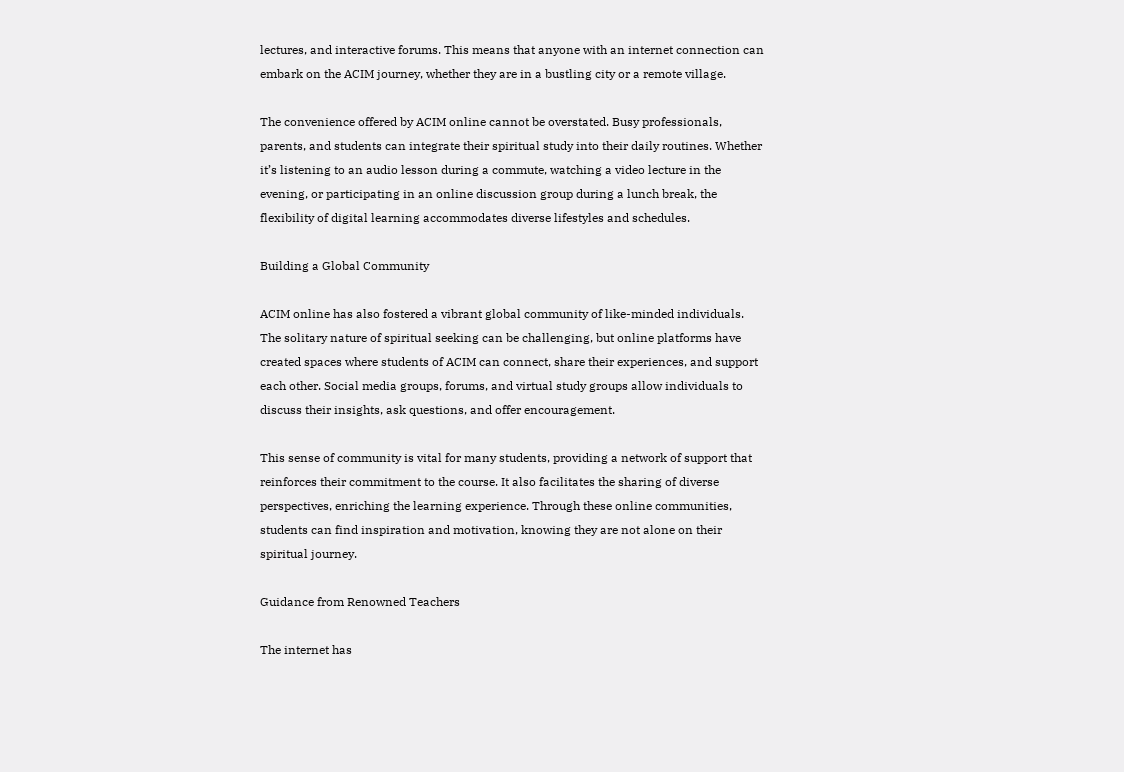lectures, and interactive forums. This means that anyone with an internet connection can embark on the ACIM journey, whether they are in a bustling city or a remote village.

The convenience offered by ACIM online cannot be overstated. Busy professionals, parents, and students can integrate their spiritual study into their daily routines. Whether it’s listening to an audio lesson during a commute, watching a video lecture in the evening, or participating in an online discussion group during a lunch break, the flexibility of digital learning accommodates diverse lifestyles and schedules.

Building a Global Community

ACIM online has also fostered a vibrant global community of like-minded individuals. The solitary nature of spiritual seeking can be challenging, but online platforms have created spaces where students of ACIM can connect, share their experiences, and support each other. Social media groups, forums, and virtual study groups allow individuals to discuss their insights, ask questions, and offer encouragement.

This sense of community is vital for many students, providing a network of support that reinforces their commitment to the course. It also facilitates the sharing of diverse perspectives, enriching the learning experience. Through these online communities, students can find inspiration and motivation, knowing they are not alone on their spiritual journey.

Guidance from Renowned Teachers

The internet has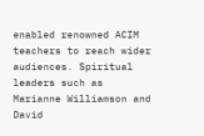enabled renowned ACIM teachers to reach wider audiences. Spiritual leaders such as Marianne Williamson and David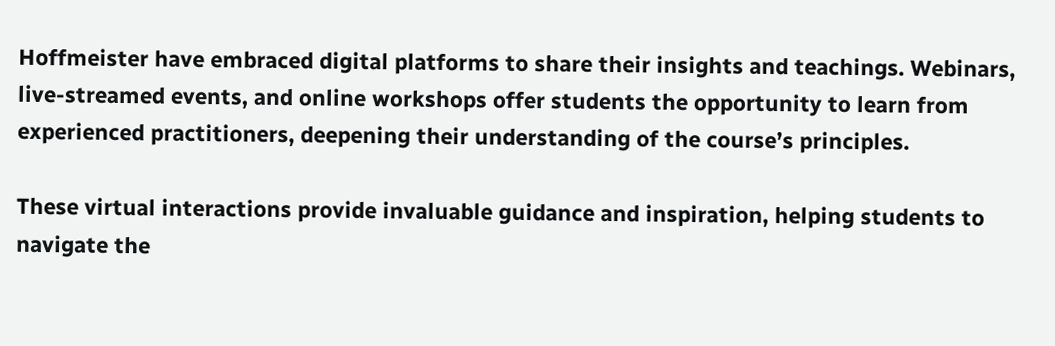Hoffmeister have embraced digital platforms to share their insights and teachings. Webinars, live-streamed events, and online workshops offer students the opportunity to learn from experienced practitioners, deepening their understanding of the course’s principles.

These virtual interactions provide invaluable guidance and inspiration, helping students to navigate the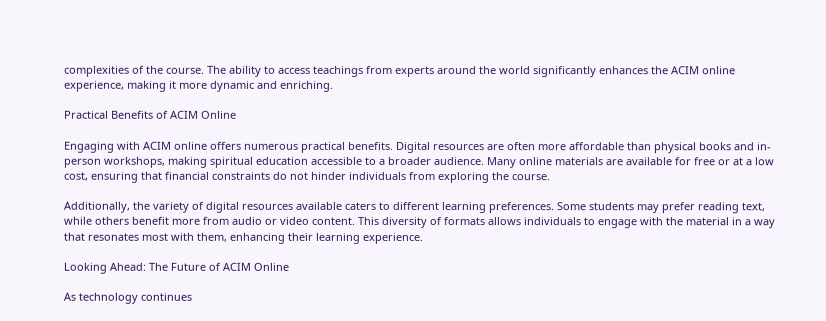complexities of the course. The ability to access teachings from experts around the world significantly enhances the ACIM online experience, making it more dynamic and enriching.

Practical Benefits of ACIM Online

Engaging with ACIM online offers numerous practical benefits. Digital resources are often more affordable than physical books and in-person workshops, making spiritual education accessible to a broader audience. Many online materials are available for free or at a low cost, ensuring that financial constraints do not hinder individuals from exploring the course.

Additionally, the variety of digital resources available caters to different learning preferences. Some students may prefer reading text, while others benefit more from audio or video content. This diversity of formats allows individuals to engage with the material in a way that resonates most with them, enhancing their learning experience.

Looking Ahead: The Future of ACIM Online

As technology continues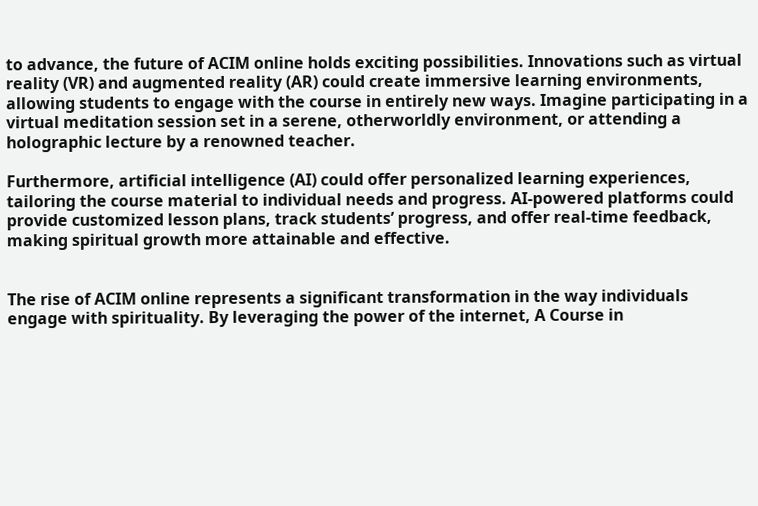to advance, the future of ACIM online holds exciting possibilities. Innovations such as virtual reality (VR) and augmented reality (AR) could create immersive learning environments, allowing students to engage with the course in entirely new ways. Imagine participating in a virtual meditation session set in a serene, otherworldly environment, or attending a holographic lecture by a renowned teacher.

Furthermore, artificial intelligence (AI) could offer personalized learning experiences, tailoring the course material to individual needs and progress. AI-powered platforms could provide customized lesson plans, track students’ progress, and offer real-time feedback, making spiritual growth more attainable and effective.


The rise of ACIM online represents a significant transformation in the way individuals engage with spirituality. By leveraging the power of the internet, A Course in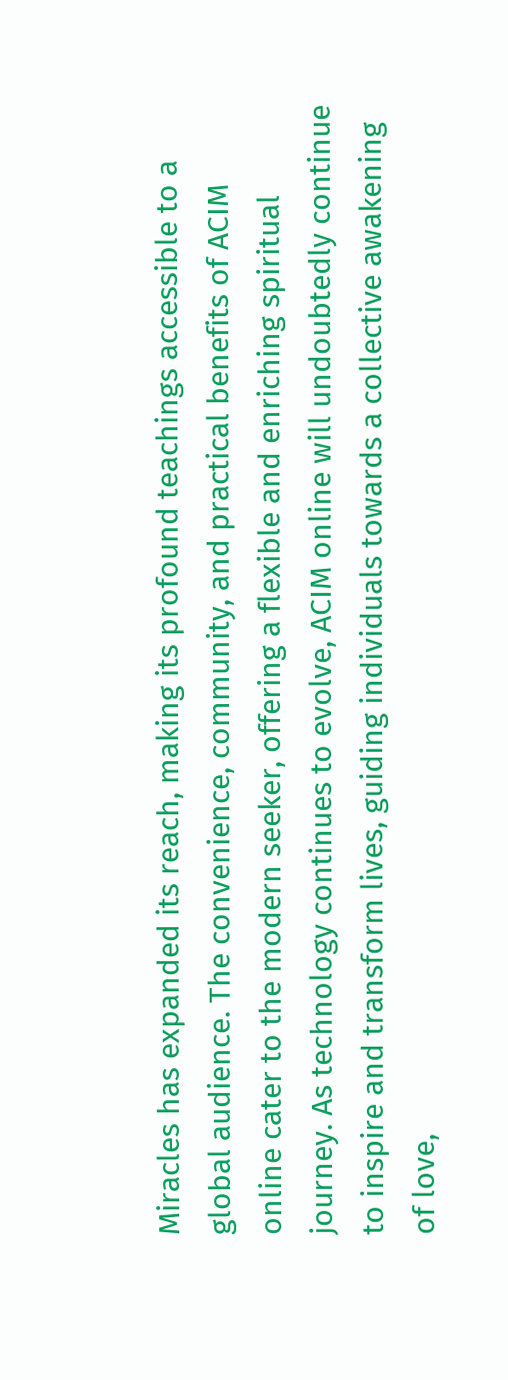Miracles has expanded its reach, making its profound teachings accessible to a global audience. The convenience, community, and practical benefits of ACIM online cater to the modern seeker, offering a flexible and enriching spiritual journey. As technology continues to evolve, ACIM online will undoubtedly continue to inspire and transform lives, guiding individuals towards a collective awakening of love,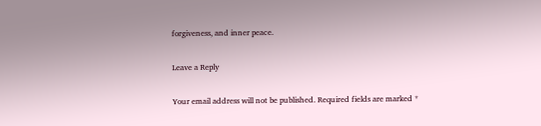forgiveness, and inner peace.

Leave a Reply

Your email address will not be published. Required fields are marked *